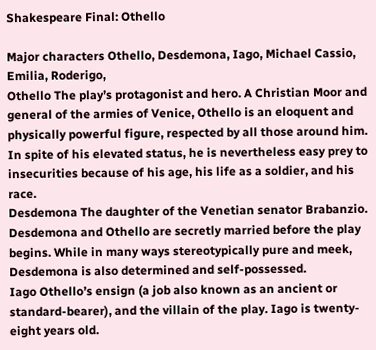Shakespeare Final: Othello

Major characters Othello, Desdemona, Iago, Michael Cassio, Emilia, Roderigo,
Othello The play’s protagonist and hero. A Christian Moor and general of the armies of Venice, Othello is an eloquent and physically powerful figure, respected by all those around him. In spite of his elevated status, he is nevertheless easy prey to insecurities because of his age, his life as a soldier, and his race.
Desdemona The daughter of the Venetian senator Brabanzio. Desdemona and Othello are secretly married before the play begins. While in many ways stereotypically pure and meek, Desdemona is also determined and self-possessed.
Iago Othello’s ensign (a job also known as an ancient or standard-bearer), and the villain of the play. Iago is twenty-eight years old.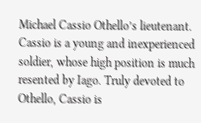Michael Cassio Othello’s lieutenant. Cassio is a young and inexperienced soldier, whose high position is much resented by Iago. Truly devoted to Othello, Cassio is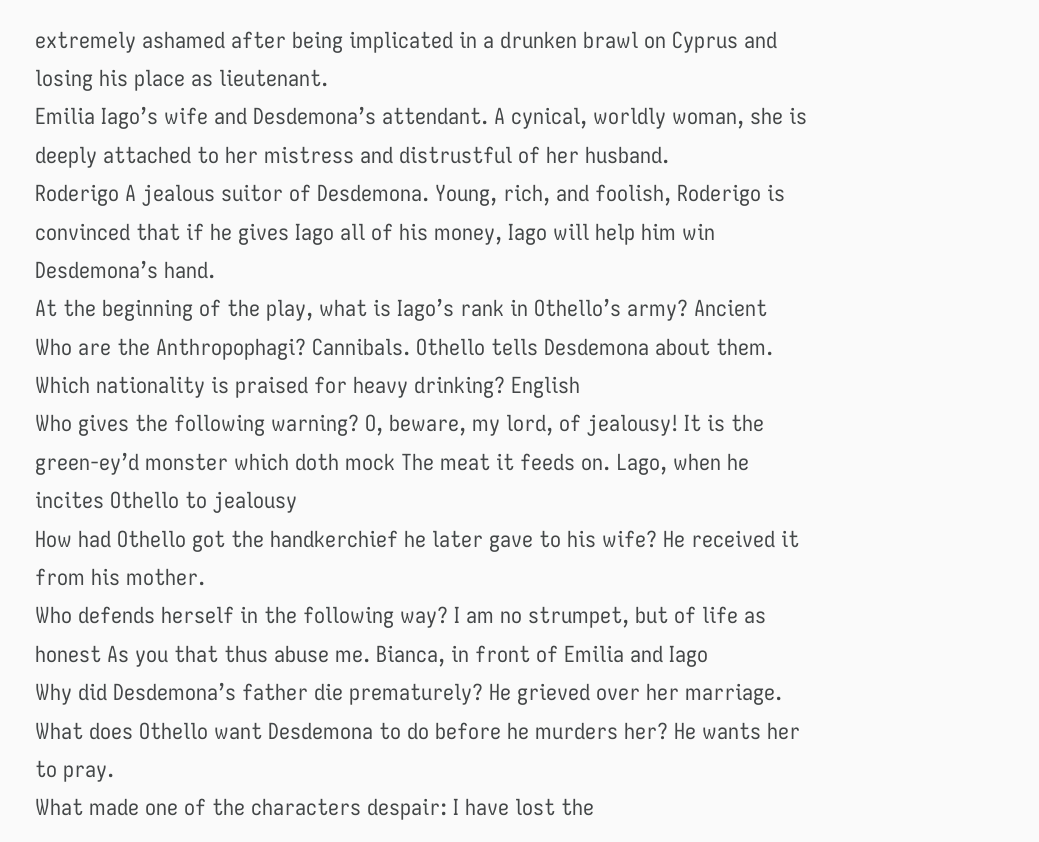extremely ashamed after being implicated in a drunken brawl on Cyprus and losing his place as lieutenant.
Emilia Iago’s wife and Desdemona’s attendant. A cynical, worldly woman, she is deeply attached to her mistress and distrustful of her husband.
Roderigo A jealous suitor of Desdemona. Young, rich, and foolish, Roderigo is convinced that if he gives Iago all of his money, Iago will help him win Desdemona’s hand.
At the beginning of the play, what is Iago’s rank in Othello’s army? Ancient
Who are the Anthropophagi? Cannibals. Othello tells Desdemona about them.
Which nationality is praised for heavy drinking? English
Who gives the following warning? O, beware, my lord, of jealousy! It is the green-ey’d monster which doth mock The meat it feeds on. Lago, when he incites Othello to jealousy
How had Othello got the handkerchief he later gave to his wife? He received it from his mother.
Who defends herself in the following way? I am no strumpet, but of life as honest As you that thus abuse me. Bianca, in front of Emilia and Iago
Why did Desdemona’s father die prematurely? He grieved over her marriage.
What does Othello want Desdemona to do before he murders her? He wants her to pray.
What made one of the characters despair: I have lost the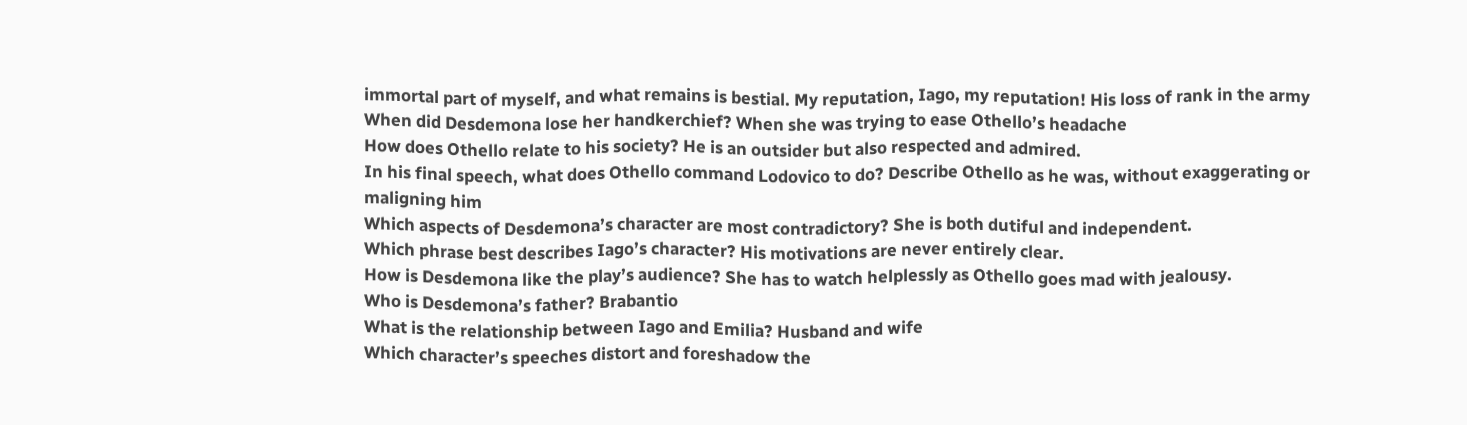immortal part of myself, and what remains is bestial. My reputation, Iago, my reputation! His loss of rank in the army
When did Desdemona lose her handkerchief? When she was trying to ease Othello’s headache
How does Othello relate to his society? He is an outsider but also respected and admired.
In his final speech, what does Othello command Lodovico to do? Describe Othello as he was, without exaggerating or maligning him
Which aspects of Desdemona’s character are most contradictory? She is both dutiful and independent.
Which phrase best describes Iago’s character? His motivations are never entirely clear.
How is Desdemona like the play’s audience? She has to watch helplessly as Othello goes mad with jealousy.
Who is Desdemona’s father? Brabantio
What is the relationship between Iago and Emilia? Husband and wife
Which character’s speeches distort and foreshadow the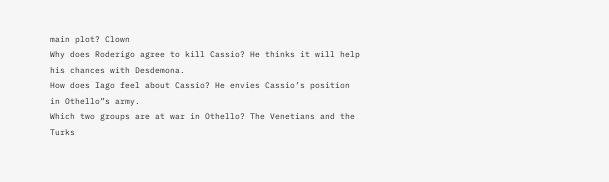main plot? Clown
Why does Roderigo agree to kill Cassio? He thinks it will help his chances with Desdemona.
How does Iago feel about Cassio? He envies Cassio’s position in Othello”s army.
Which two groups are at war in Othello? The Venetians and the Turks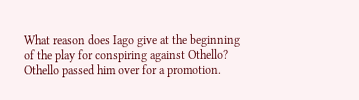What reason does Iago give at the beginning of the play for conspiring against Othello? Othello passed him over for a promotion.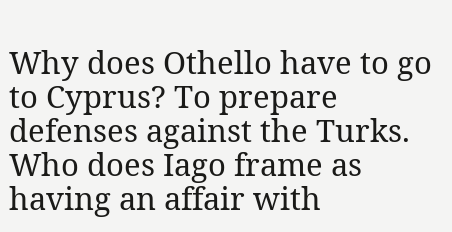Why does Othello have to go to Cyprus? To prepare defenses against the Turks.
Who does Iago frame as having an affair with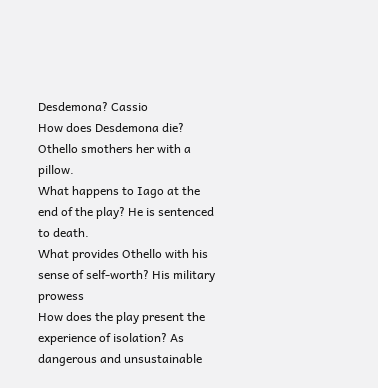Desdemona? Cassio
How does Desdemona die? Othello smothers her with a pillow.
What happens to Iago at the end of the play? He is sentenced to death.
What provides Othello with his sense of self-worth? His military prowess
How does the play present the experience of isolation? As dangerous and unsustainable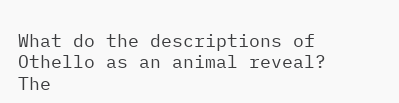What do the descriptions of Othello as an animal reveal? The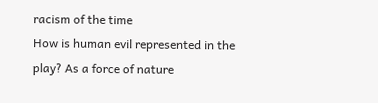racism of the time
How is human evil represented in the play? As a force of nature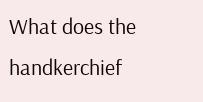What does the handkerchief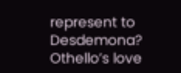represent to Desdemona? Othello’s love